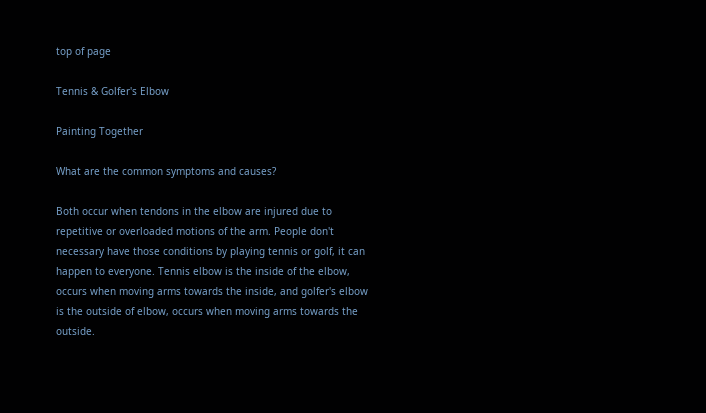top of page

Tennis & Golfer's Elbow

Painting Together

What are the common symptoms and causes?

Both occur when tendons in the elbow are injured due to repetitive or overloaded motions of the arm. People don't necessary have those conditions by playing tennis or golf, it can happen to everyone. Tennis elbow is the inside of the elbow, occurs when moving arms towards the inside, and golfer's elbow is the outside of elbow, occurs when moving arms towards the outside.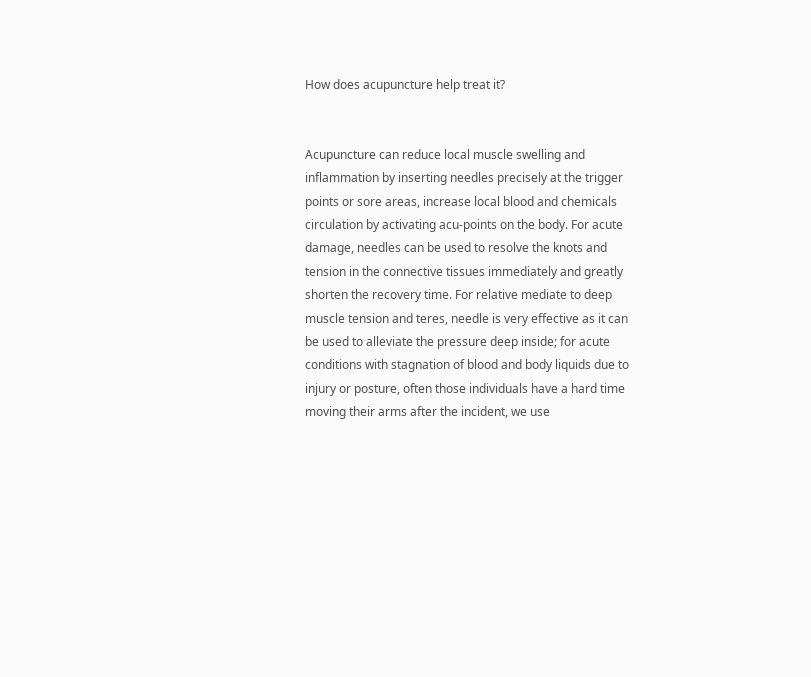How does acupuncture help treat it?


Acupuncture can reduce local muscle swelling and inflammation by inserting needles precisely at the trigger points or sore areas, increase local blood and chemicals circulation by activating acu-points on the body. For acute damage, needles can be used to resolve the knots and tension in the connective tissues immediately and greatly shorten the recovery time. For relative mediate to deep muscle tension and teres, needle is very effective as it can be used to alleviate the pressure deep inside; for acute conditions with stagnation of blood and body liquids due to injury or posture, often those individuals have a hard time moving their arms after the incident, we use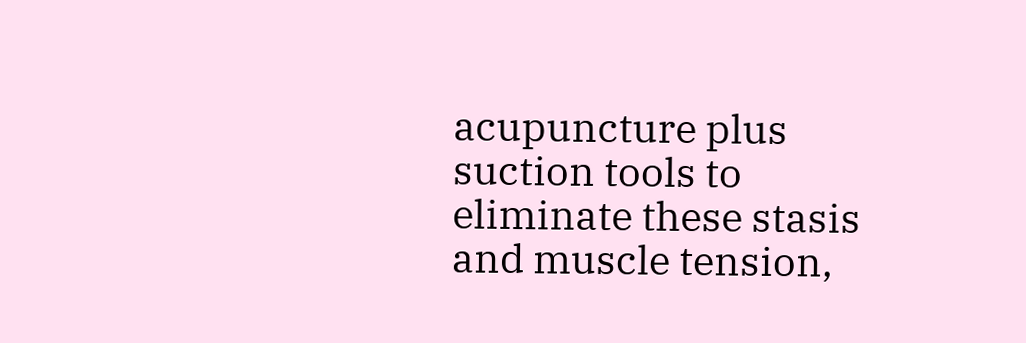acupuncture plus suction tools to eliminate these stasis and muscle tension,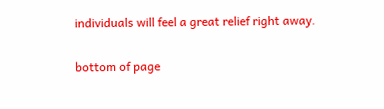individuals will feel a great relief right away.

bottom of page